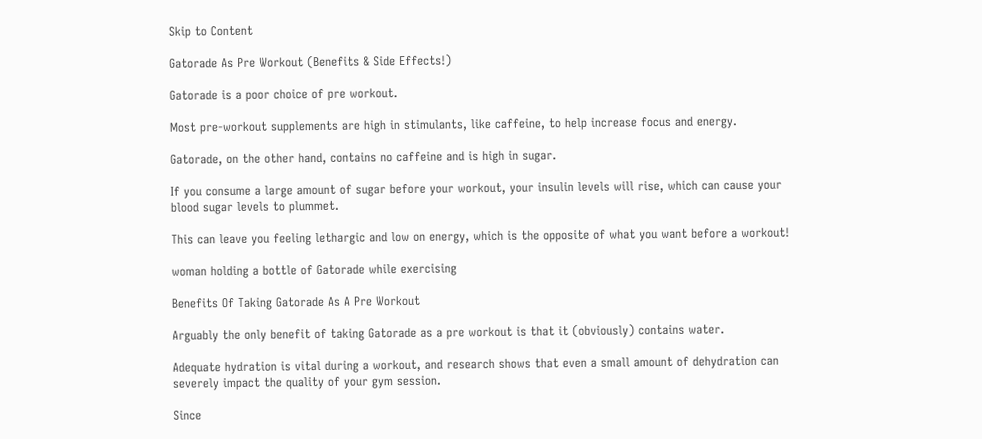Skip to Content

Gatorade As Pre Workout (Benefits & Side Effects!)

Gatorade is a poor choice of pre workout.

Most pre-workout supplements are high in stimulants, like caffeine, to help increase focus and energy.

Gatorade, on the other hand, contains no caffeine and is high in sugar.

If you consume a large amount of sugar before your workout, your insulin levels will rise, which can cause your blood sugar levels to plummet.

This can leave you feeling lethargic and low on energy, which is the opposite of what you want before a workout!

woman holding a bottle of Gatorade while exercising

Benefits Of Taking Gatorade As A Pre Workout

Arguably the only benefit of taking Gatorade as a pre workout is that it (obviously) contains water.

Adequate hydration is vital during a workout, and research shows that even a small amount of dehydration can severely impact the quality of your gym session.

Since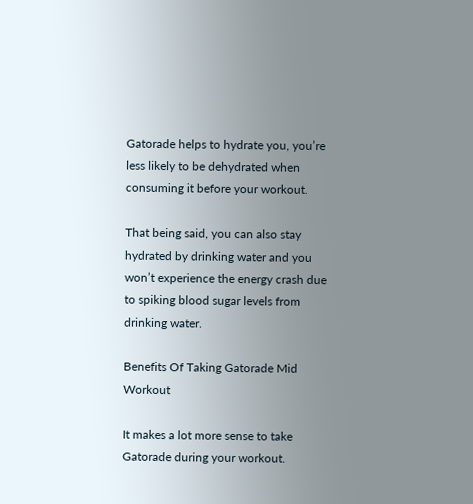Gatorade helps to hydrate you, you’re less likely to be dehydrated when consuming it before your workout.

That being said, you can also stay hydrated by drinking water and you won’t experience the energy crash due to spiking blood sugar levels from drinking water.

Benefits Of Taking Gatorade Mid Workout

It makes a lot more sense to take Gatorade during your workout.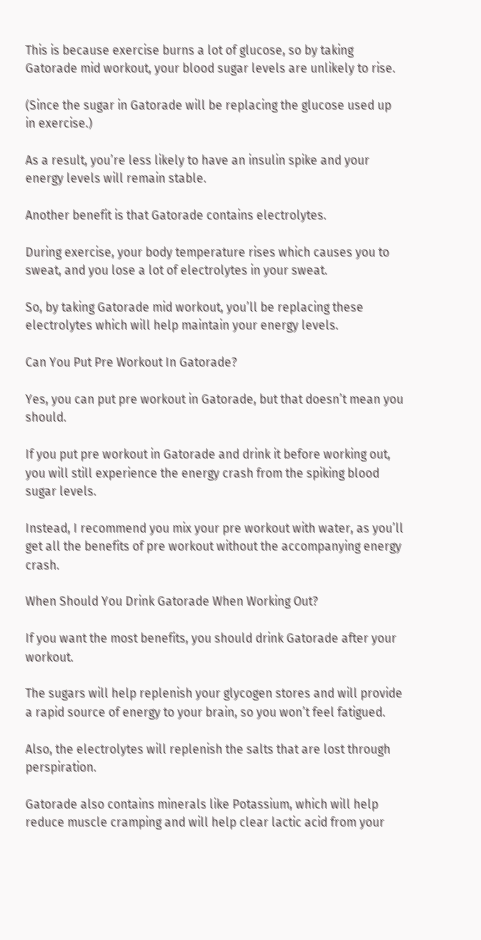This is because exercise burns a lot of glucose, so by taking Gatorade mid workout, your blood sugar levels are unlikely to rise.

(Since the sugar in Gatorade will be replacing the glucose used up in exercise.)

As a result, you’re less likely to have an insulin spike and your energy levels will remain stable.

Another benefit is that Gatorade contains electrolytes.

During exercise, your body temperature rises which causes you to sweat, and you lose a lot of electrolytes in your sweat.

So, by taking Gatorade mid workout, you’ll be replacing these electrolytes which will help maintain your energy levels.

Can You Put Pre Workout In Gatorade?

Yes, you can put pre workout in Gatorade, but that doesn’t mean you should.

If you put pre workout in Gatorade and drink it before working out, you will still experience the energy crash from the spiking blood sugar levels.

Instead, I recommend you mix your pre workout with water, as you’ll get all the benefits of pre workout without the accompanying energy crash.

When Should You Drink Gatorade When Working Out?

If you want the most benefits, you should drink Gatorade after your workout.

The sugars will help replenish your glycogen stores and will provide a rapid source of energy to your brain, so you won’t feel fatigued.

Also, the electrolytes will replenish the salts that are lost through perspiration.

Gatorade also contains minerals like Potassium, which will help reduce muscle cramping and will help clear lactic acid from your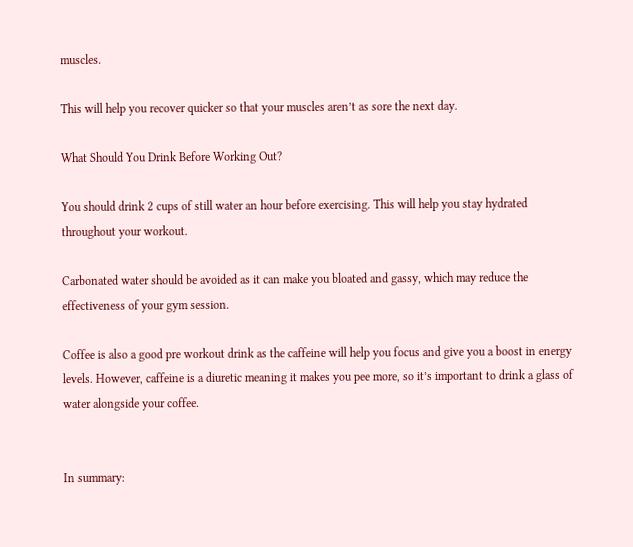muscles.

This will help you recover quicker so that your muscles aren’t as sore the next day.

What Should You Drink Before Working Out?

You should drink 2 cups of still water an hour before exercising. This will help you stay hydrated throughout your workout.

Carbonated water should be avoided as it can make you bloated and gassy, which may reduce the effectiveness of your gym session.

Coffee is also a good pre workout drink as the caffeine will help you focus and give you a boost in energy levels. However, caffeine is a diuretic meaning it makes you pee more, so it’s important to drink a glass of water alongside your coffee.


In summary: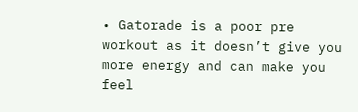• Gatorade is a poor pre workout as it doesn’t give you more energy and can make you feel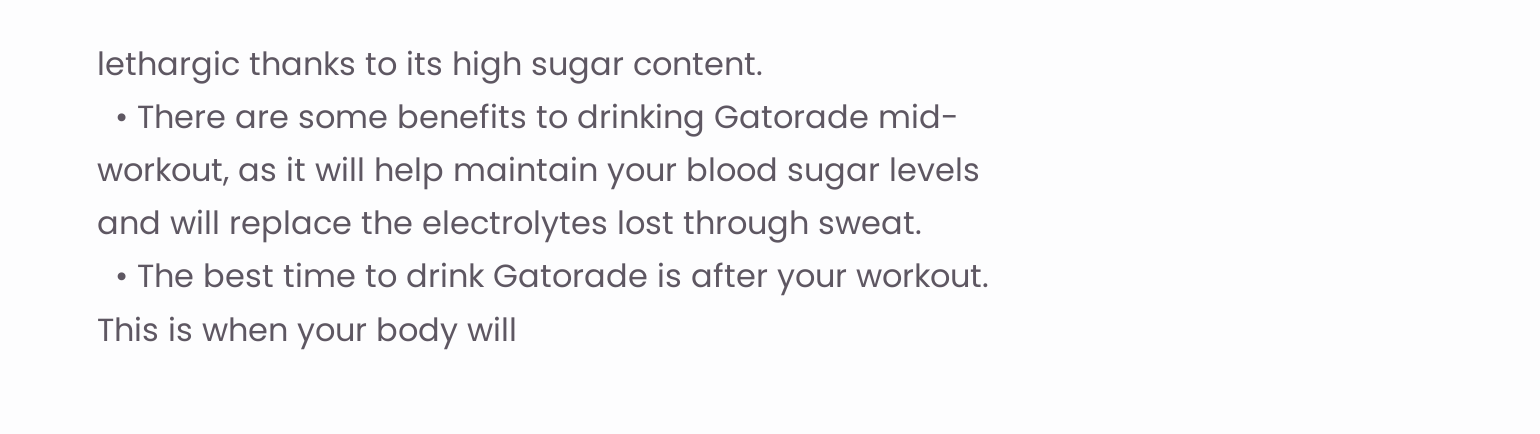lethargic thanks to its high sugar content.
  • There are some benefits to drinking Gatorade mid-workout, as it will help maintain your blood sugar levels and will replace the electrolytes lost through sweat.
  • The best time to drink Gatorade is after your workout. This is when your body will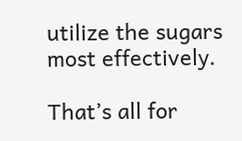utilize the sugars most effectively.

That’s all for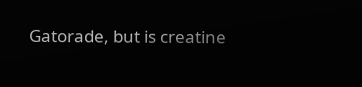Gatorade, but is creatine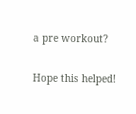a pre workout?

Hope this helped!